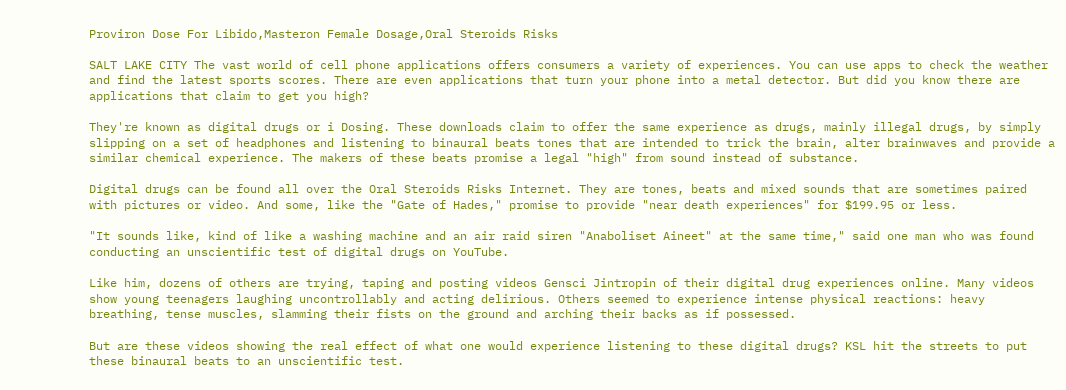Proviron Dose For Libido,Masteron Female Dosage,Oral Steroids Risks

SALT LAKE CITY The vast world of cell phone applications offers consumers a variety of experiences. You can use apps to check the weather and find the latest sports scores. There are even applications that turn your phone into a metal detector. But did you know there are applications that claim to get you high?

They're known as digital drugs or i Dosing. These downloads claim to offer the same experience as drugs, mainly illegal drugs, by simply slipping on a set of headphones and listening to binaural beats tones that are intended to trick the brain, alter brainwaves and provide a similar chemical experience. The makers of these beats promise a legal "high" from sound instead of substance.

Digital drugs can be found all over the Oral Steroids Risks Internet. They are tones, beats and mixed sounds that are sometimes paired with pictures or video. And some, like the "Gate of Hades," promise to provide "near death experiences" for $199.95 or less.

"It sounds like, kind of like a washing machine and an air raid siren "Anaboliset Aineet" at the same time," said one man who was found conducting an unscientific test of digital drugs on YouTube.

Like him, dozens of others are trying, taping and posting videos Gensci Jintropin of their digital drug experiences online. Many videos show young teenagers laughing uncontrollably and acting delirious. Others seemed to experience intense physical reactions: heavy breathing, tense muscles, slamming their fists on the ground and arching their backs as if possessed.

But are these videos showing the real effect of what one would experience listening to these digital drugs? KSL hit the streets to put these binaural beats to an unscientific test.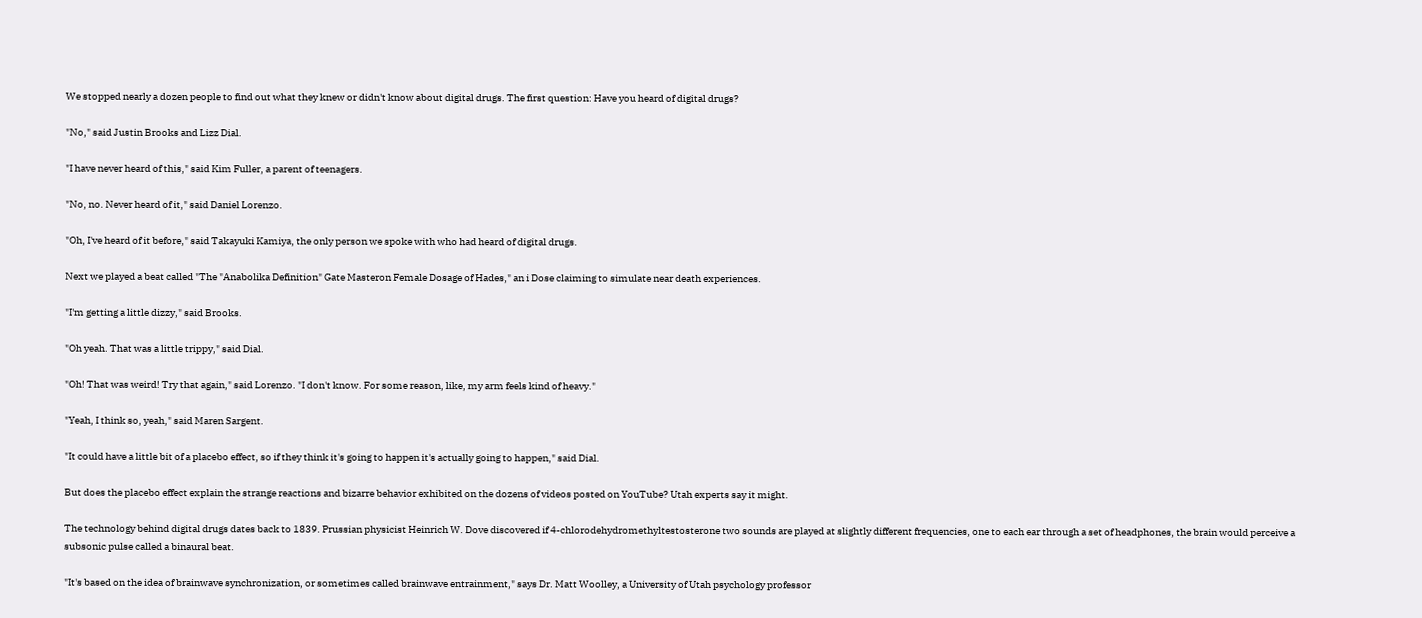We stopped nearly a dozen people to find out what they knew or didn't know about digital drugs. The first question: Have you heard of digital drugs?

"No," said Justin Brooks and Lizz Dial.

"I have never heard of this," said Kim Fuller, a parent of teenagers.

"No, no. Never heard of it," said Daniel Lorenzo.

"Oh, I've heard of it before," said Takayuki Kamiya, the only person we spoke with who had heard of digital drugs.

Next we played a beat called "The "Anabolika Definition" Gate Masteron Female Dosage of Hades," an i Dose claiming to simulate near death experiences.

"I'm getting a little dizzy," said Brooks.

"Oh yeah. That was a little trippy," said Dial.

"Oh! That was weird! Try that again," said Lorenzo. "I don't know. For some reason, like, my arm feels kind of heavy."

"Yeah, I think so, yeah," said Maren Sargent.

"It could have a little bit of a placebo effect, so if they think it's going to happen it's actually going to happen," said Dial.

But does the placebo effect explain the strange reactions and bizarre behavior exhibited on the dozens of videos posted on YouTube? Utah experts say it might.

The technology behind digital drugs dates back to 1839. Prussian physicist Heinrich W. Dove discovered if 4-chlorodehydromethyltestosterone two sounds are played at slightly different frequencies, one to each ear through a set of headphones, the brain would perceive a subsonic pulse called a binaural beat.

"It's based on the idea of brainwave synchronization, or sometimes called brainwave entrainment," says Dr. Matt Woolley, a University of Utah psychology professor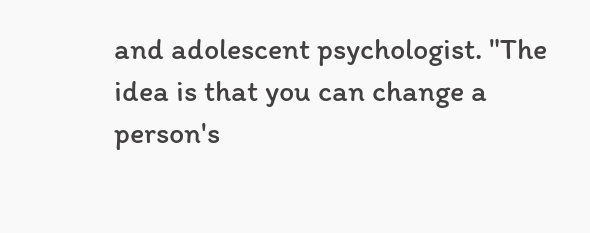and adolescent psychologist. "The idea is that you can change a person's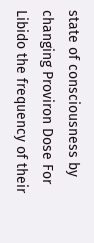state of consciousness by changing Proviron Dose For Libido the frequency of their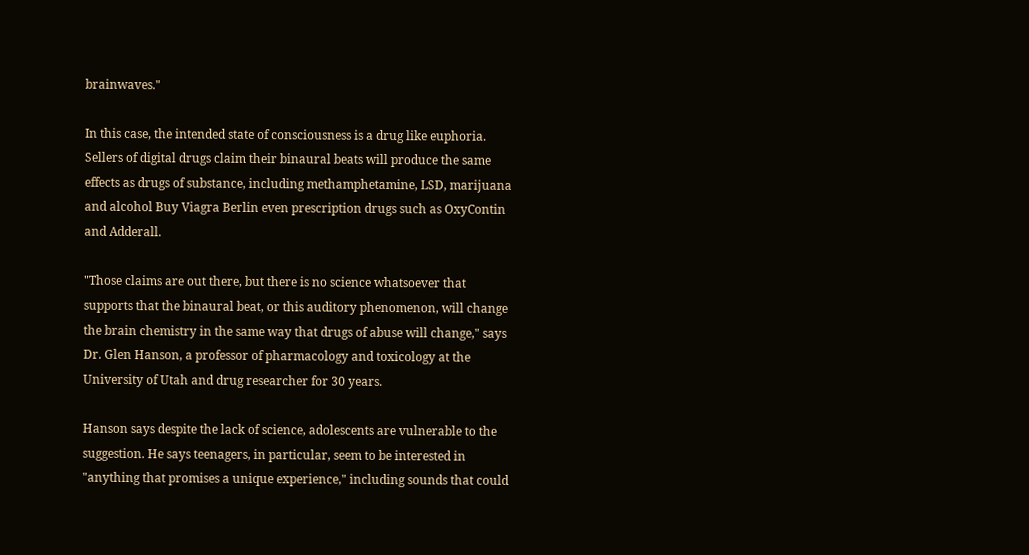brainwaves."

In this case, the intended state of consciousness is a drug like euphoria. Sellers of digital drugs claim their binaural beats will produce the same effects as drugs of substance, including methamphetamine, LSD, marijuana and alcohol Buy Viagra Berlin even prescription drugs such as OxyContin and Adderall.

"Those claims are out there, but there is no science whatsoever that supports that the binaural beat, or this auditory phenomenon, will change the brain chemistry in the same way that drugs of abuse will change," says Dr. Glen Hanson, a professor of pharmacology and toxicology at the University of Utah and drug researcher for 30 years.

Hanson says despite the lack of science, adolescents are vulnerable to the suggestion. He says teenagers, in particular, seem to be interested in "anything that promises a unique experience," including sounds that could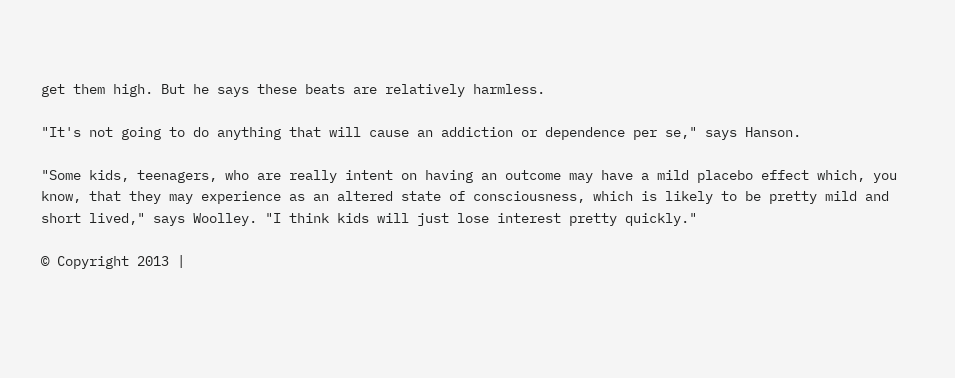get them high. But he says these beats are relatively harmless.

"It's not going to do anything that will cause an addiction or dependence per se," says Hanson.

"Some kids, teenagers, who are really intent on having an outcome may have a mild placebo effect which, you know, that they may experience as an altered state of consciousness, which is likely to be pretty mild and short lived," says Woolley. "I think kids will just lose interest pretty quickly."

© Copyright 2013 |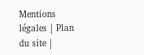Mentions légales | Plan du site |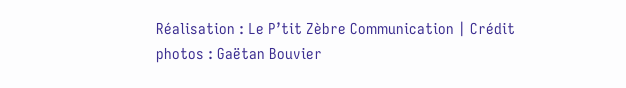Réalisation : Le P’tit Zèbre Communication | Crédit photos : Gaëtan Bouvier